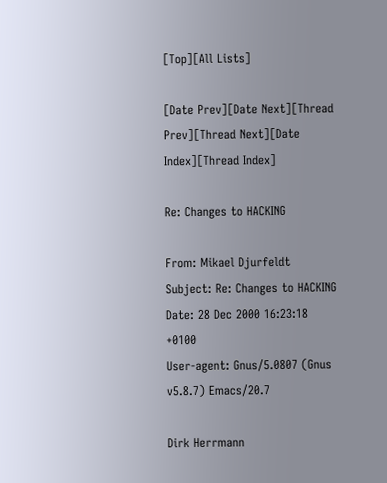[Top][All Lists]

[Date Prev][Date Next][Thread Prev][Thread Next][Date Index][Thread Index]

Re: Changes to HACKING

From: Mikael Djurfeldt
Subject: Re: Changes to HACKING
Date: 28 Dec 2000 16:23:18 +0100
User-agent: Gnus/5.0807 (Gnus v5.8.7) Emacs/20.7

Dirk Herrmann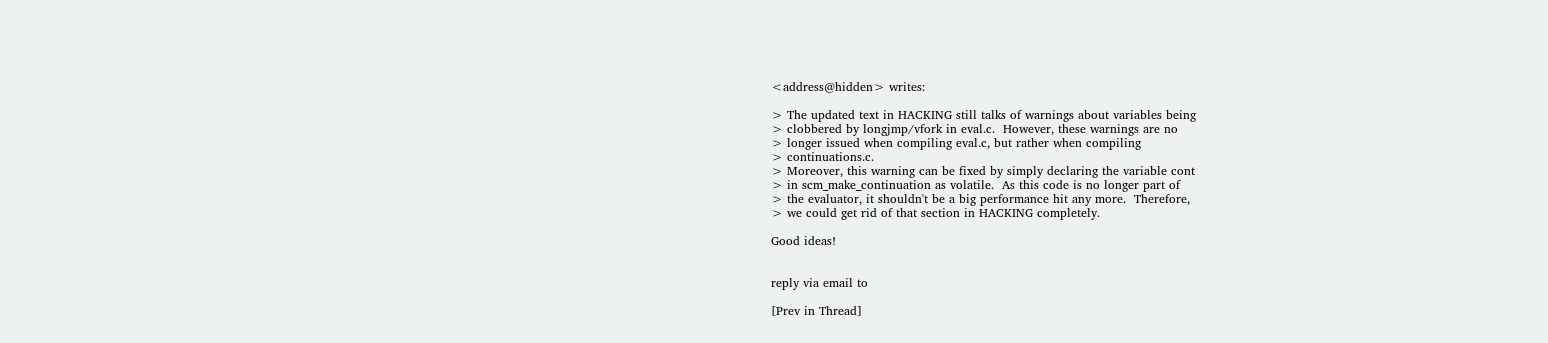<address@hidden> writes:

> The updated text in HACKING still talks of warnings about variables being
> clobbered by longjmp/vfork in eval.c.  However, these warnings are no
> longer issued when compiling eval.c, but rather when compiling
> continuations.c.
> Moreover, this warning can be fixed by simply declaring the variable cont
> in scm_make_continuation as volatile.  As this code is no longer part of
> the evaluator, it shouldn't be a big performance hit any more.  Therefore,
> we could get rid of that section in HACKING completely.

Good ideas!


reply via email to

[Prev in Thread]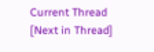Current Thread [Next in Thread]